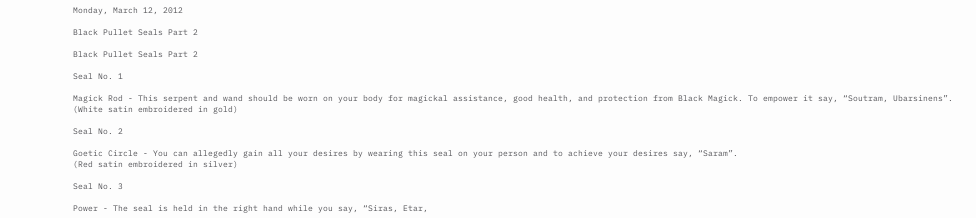Monday, March 12, 2012

Black Pullet Seals Part 2

Black Pullet Seals Part 2

Seal No. 1

Magick Rod - This serpent and wand should be worn on your body for magickal assistance, good health, and protection from Black Magick. To empower it say, “Soutram, Ubarsinens”.
(White satin embroidered in gold)

Seal No. 2

Goetic Circle - You can allegedly gain all your desires by wearing this seal on your person and to achieve your desires say, “Saram”.
(Red satin embroidered in silver)

Seal No. 3

Power - The seal is held in the right hand while you say, “Siras, Etar,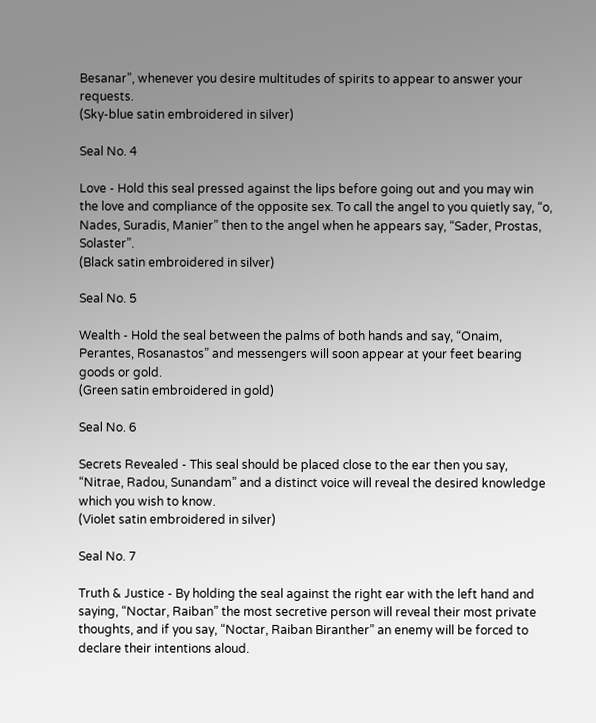Besanar”, whenever you desire multitudes of spirits to appear to answer your requests.
(Sky-blue satin embroidered in silver)

Seal No. 4

Love - Hold this seal pressed against the lips before going out and you may win the love and compliance of the opposite sex. To call the angel to you quietly say, “o, Nades, Suradis, Manier” then to the angel when he appears say, “Sader, Prostas, Solaster”.
(Black satin embroidered in silver)

Seal No. 5

Wealth - Hold the seal between the palms of both hands and say, “Onaim, Perantes, Rosanastos” and messengers will soon appear at your feet bearing goods or gold.
(Green satin embroidered in gold)

Seal No. 6

Secrets Revealed - This seal should be placed close to the ear then you say, “Nitrae, Radou, Sunandam” and a distinct voice will reveal the desired knowledge which you wish to know.
(Violet satin embroidered in silver)

Seal No. 7

Truth & Justice - By holding the seal against the right ear with the left hand and saying, “Noctar, Raiban” the most secretive person will reveal their most private thoughts, and if you say, “Noctar, Raiban Biranther” an enemy will be forced to declare their intentions aloud.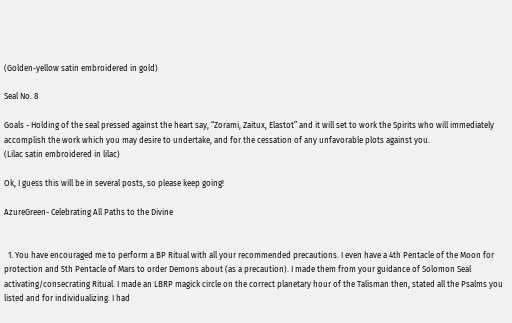(Golden-yellow satin embroidered in gold)

Seal No. 8

Goals - Holding of the seal pressed against the heart say, “Zorami, Zaitux, Elastot” and it will set to work the Spirits who will immediately accomplish the work which you may desire to undertake, and for the cessation of any unfavorable plots against you.
(Lilac satin embroidered in lilac)

Ok, I guess this will be in several posts, so please keep going!

AzureGreen- Celebrating All Paths to the Divine


  1. You have encouraged me to perform a BP Ritual with all your recommended precautions. I even have a 4th Pentacle of the Moon for protection and 5th Pentacle of Mars to order Demons about (as a precaution). I made them from your guidance of Solomon Seal activating/consecrating Ritual. I made an LBRP magick circle on the correct planetary hour of the Talisman then, stated all the Psalms you listed and for individualizing. I had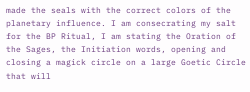made the seals with the correct colors of the planetary influence. I am consecrating my salt for the BP Ritual, I am stating the Oration of the Sages, the Initiation words, opening and closing a magick circle on a large Goetic Circle that will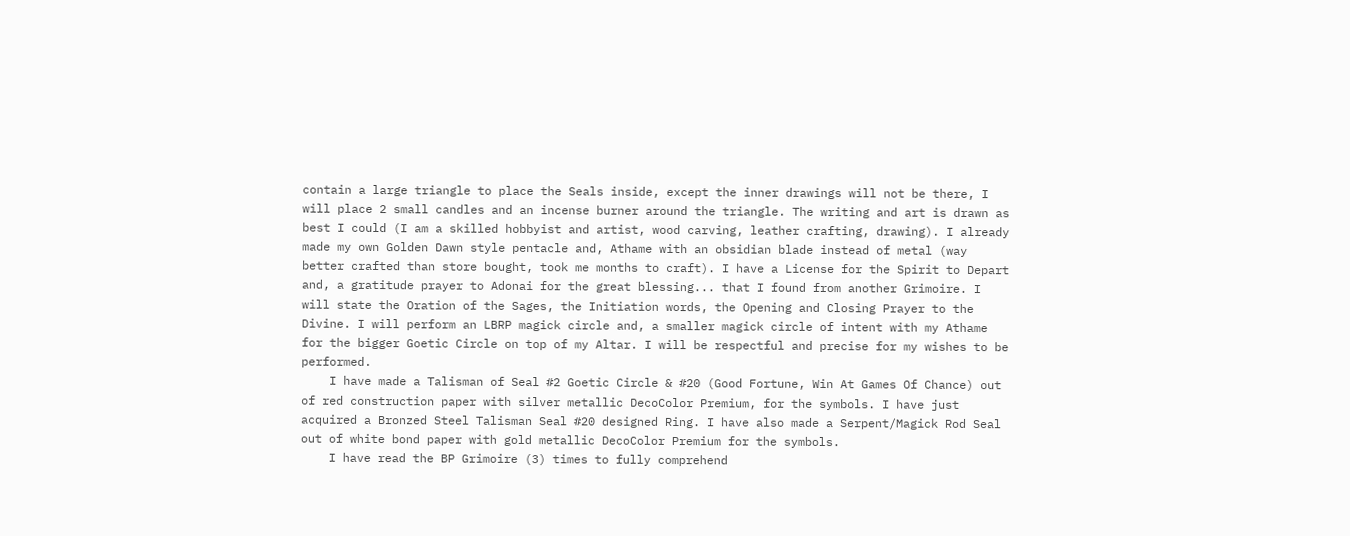contain a large triangle to place the Seals inside, except the inner drawings will not be there, I will place 2 small candles and an incense burner around the triangle. The writing and art is drawn as best I could (I am a skilled hobbyist and artist, wood carving, leather crafting, drawing). I already made my own Golden Dawn style pentacle and, Athame with an obsidian blade instead of metal (way better crafted than store bought, took me months to craft). I have a License for the Spirit to Depart and, a gratitude prayer to Adonai for the great blessing... that I found from another Grimoire. I will state the Oration of the Sages, the Initiation words, the Opening and Closing Prayer to the Divine. I will perform an LBRP magick circle and, a smaller magick circle of intent with my Athame for the bigger Goetic Circle on top of my Altar. I will be respectful and precise for my wishes to be performed.
    I have made a Talisman of Seal #2 Goetic Circle & #20 (Good Fortune, Win At Games Of Chance) out of red construction paper with silver metallic DecoColor Premium, for the symbols. I have just acquired a Bronzed Steel Talisman Seal #20 designed Ring. I have also made a Serpent/Magick Rod Seal out of white bond paper with gold metallic DecoColor Premium for the symbols.
    I have read the BP Grimoire (3) times to fully comprehend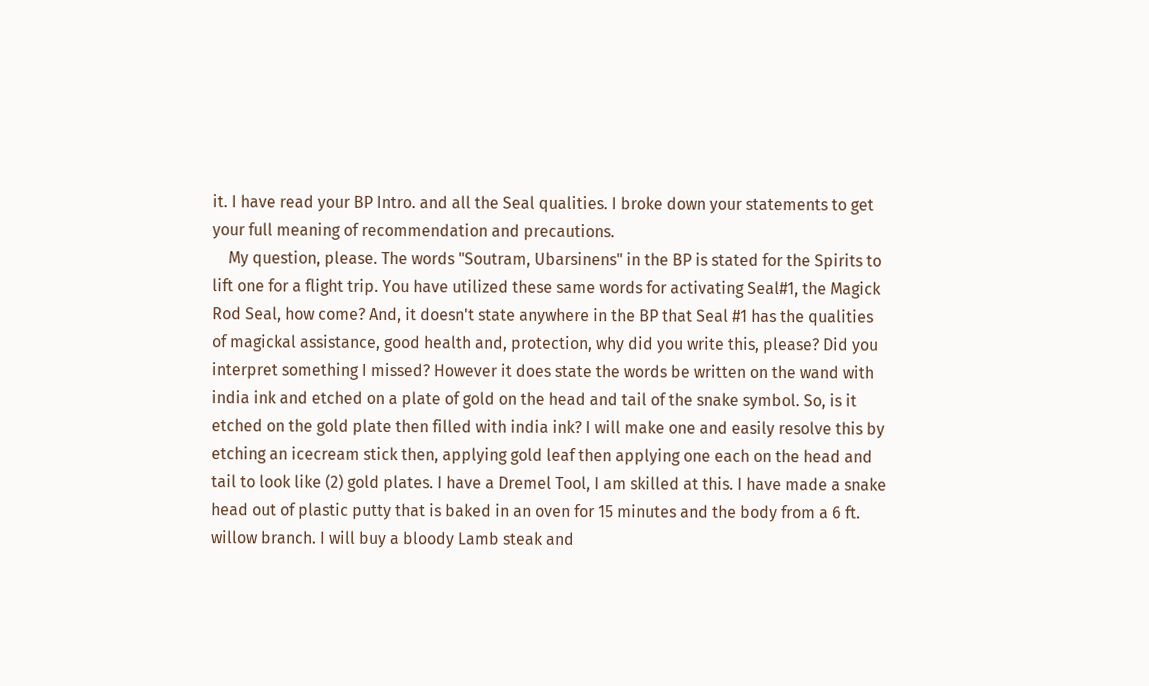it. I have read your BP Intro. and all the Seal qualities. I broke down your statements to get your full meaning of recommendation and precautions.
    My question, please. The words "Soutram, Ubarsinens" in the BP is stated for the Spirits to lift one for a flight trip. You have utilized these same words for activating Seal#1, the Magick Rod Seal, how come? And, it doesn't state anywhere in the BP that Seal #1 has the qualities of magickal assistance, good health and, protection, why did you write this, please? Did you interpret something I missed? However it does state the words be written on the wand with india ink and etched on a plate of gold on the head and tail of the snake symbol. So, is it etched on the gold plate then filled with india ink? I will make one and easily resolve this by etching an icecream stick then, applying gold leaf then applying one each on the head and tail to look like (2) gold plates. I have a Dremel Tool, I am skilled at this. I have made a snake head out of plastic putty that is baked in an oven for 15 minutes and the body from a 6 ft. willow branch. I will buy a bloody Lamb steak and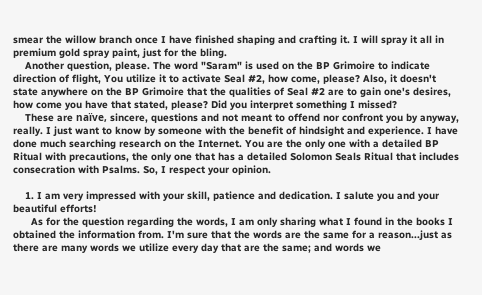smear the willow branch once I have finished shaping and crafting it. I will spray it all in premium gold spray paint, just for the bling.
    Another question, please. The word "Saram" is used on the BP Grimoire to indicate direction of flight, You utilize it to activate Seal #2, how come, please? Also, it doesn't state anywhere on the BP Grimoire that the qualities of Seal #2 are to gain one's desires, how come you have that stated, please? Did you interpret something I missed?
    These are naïve, sincere, questions and not meant to offend nor confront you by anyway, really. I just want to know by someone with the benefit of hindsight and experience. I have done much searching research on the Internet. You are the only one with a detailed BP Ritual with precautions, the only one that has a detailed Solomon Seals Ritual that includes consecration with Psalms. So, I respect your opinion.

    1. I am very impressed with your skill, patience and dedication. I salute you and your beautiful efforts!
      As for the question regarding the words, I am only sharing what I found in the books I obtained the information from. I'm sure that the words are the same for a reason...just as there are many words we utilize every day that are the same; and words we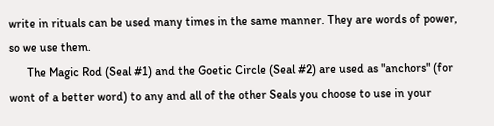write in rituals can be used many times in the same manner. They are words of power, so we use them.
      The Magic Rod (Seal #1) and the Goetic Circle (Seal #2) are used as "anchors" (for wont of a better word) to any and all of the other Seals you choose to use in your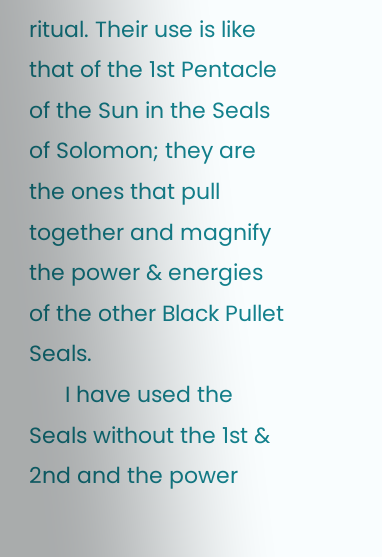ritual. Their use is like that of the 1st Pentacle of the Sun in the Seals of Solomon; they are the ones that pull together and magnify the power & energies of the other Black Pullet Seals.
      I have used the Seals without the 1st & 2nd and the power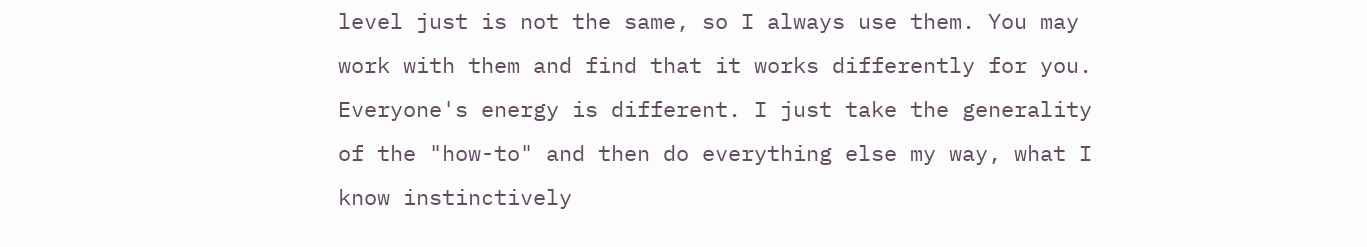level just is not the same, so I always use them. You may work with them and find that it works differently for you. Everyone's energy is different. I just take the generality of the "how-to" and then do everything else my way, what I know instinctively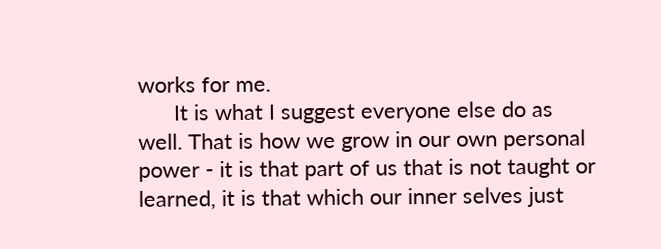works for me.
      It is what I suggest everyone else do as well. That is how we grow in our own personal power - it is that part of us that is not taught or learned, it is that which our inner selves just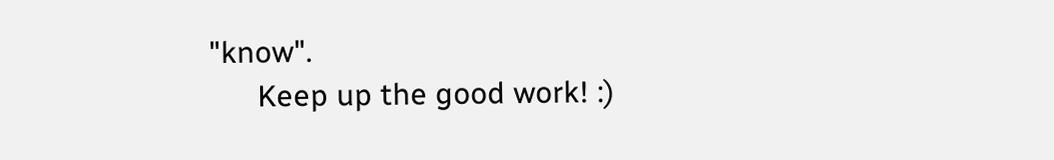"know".
      Keep up the good work! :)